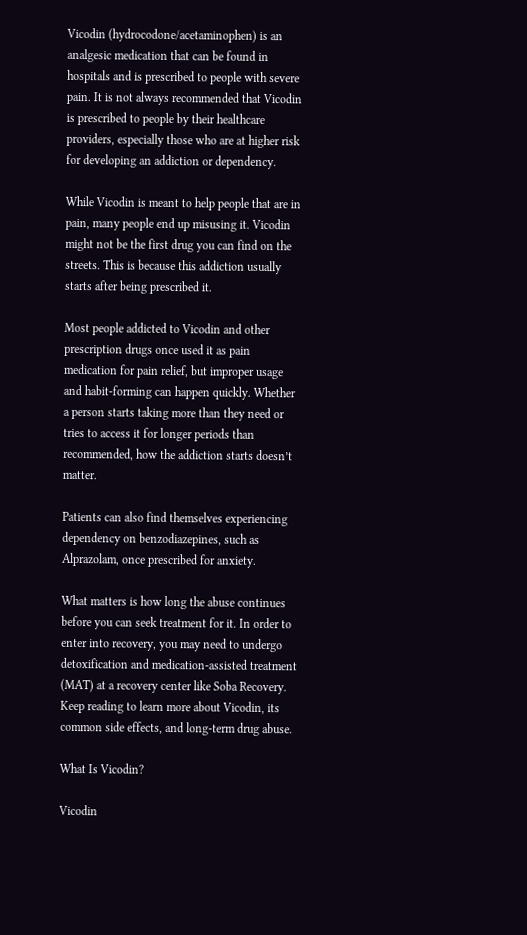Vicodin (hydrocodone/acetaminophen) is an analgesic medication that can be found in hospitals and is prescribed to people with severe pain. It is not always recommended that Vicodin is prescribed to people by their healthcare providers, especially those who are at higher risk for developing an addiction or dependency.

While Vicodin is meant to help people that are in pain, many people end up misusing it. Vicodin might not be the first drug you can find on the streets. This is because this addiction usually starts after being prescribed it.

Most people addicted to Vicodin and other prescription drugs once used it as pain medication for pain relief, but improper usage and habit-forming can happen quickly. Whether a person starts taking more than they need or tries to access it for longer periods than recommended, how the addiction starts doesn’t matter.

Patients can also find themselves experiencing dependency on benzodiazepines, such as Alprazolam, once prescribed for anxiety.

What matters is how long the abuse continues before you can seek treatment for it. In order to enter into recovery, you may need to undergo detoxification and medication-assisted treatment (MAT) at a recovery center like Soba Recovery. Keep reading to learn more about Vicodin, its common side effects, and long-term drug abuse.

What Is Vicodin?

Vicodin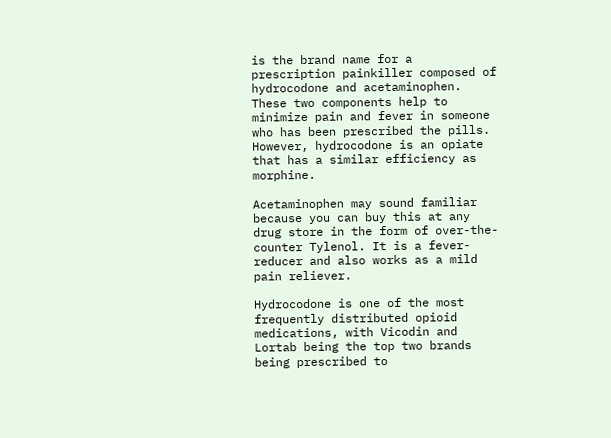is the brand name for a prescription painkiller composed of hydrocodone and acetaminophen. These two components help to minimize pain and fever in someone who has been prescribed the pills. However, hydrocodone is an opiate that has a similar efficiency as morphine.

Acetaminophen may sound familiar because you can buy this at any drug store in the form of over-the-counter Tylenol. It is a fever-reducer and also works as a mild pain reliever.

Hydrocodone is one of the most frequently distributed opioid medications, with Vicodin and Lortab being the top two brands being prescribed to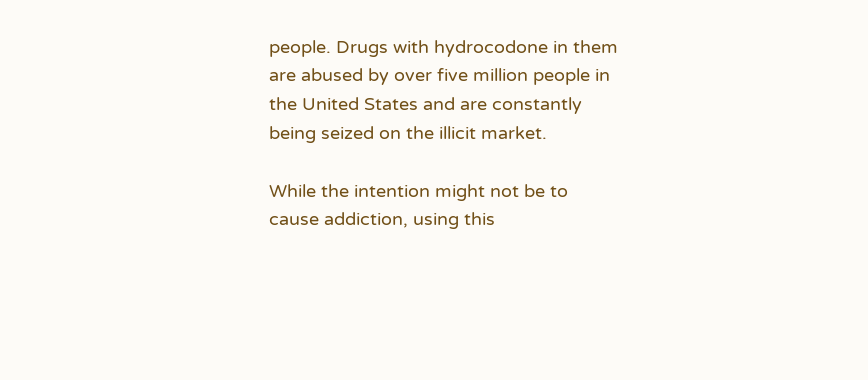people. Drugs with hydrocodone in them are abused by over five million people in the United States and are constantly being seized on the illicit market.

While the intention might not be to cause addiction, using this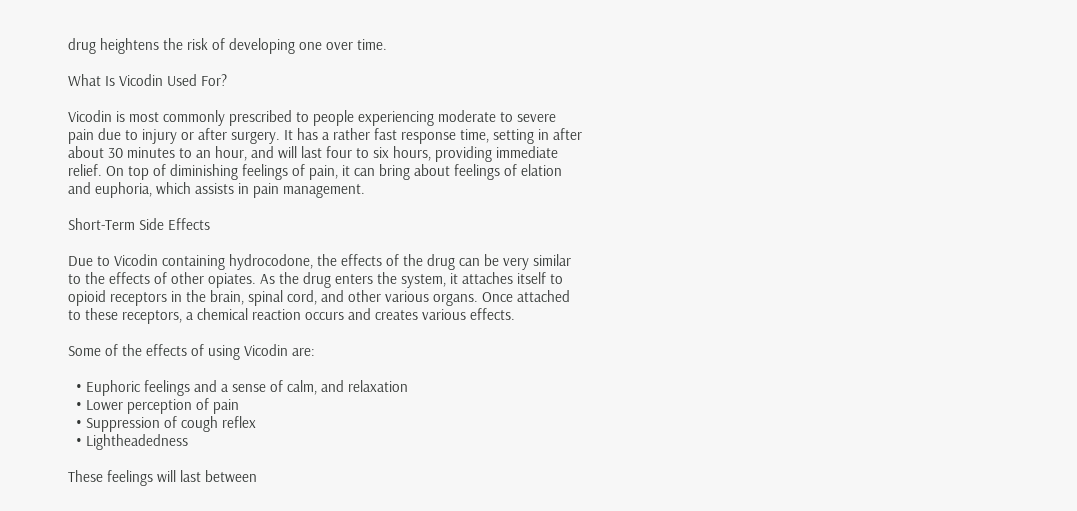drug heightens the risk of developing one over time.

What Is Vicodin Used For?

Vicodin is most commonly prescribed to people experiencing moderate to severe pain due to injury or after surgery. It has a rather fast response time, setting in after about 30 minutes to an hour, and will last four to six hours, providing immediate relief. On top of diminishing feelings of pain, it can bring about feelings of elation and euphoria, which assists in pain management.

Short-Term Side Effects

Due to Vicodin containing hydrocodone, the effects of the drug can be very similar to the effects of other opiates. As the drug enters the system, it attaches itself to opioid receptors in the brain, spinal cord, and other various organs. Once attached to these receptors, a chemical reaction occurs and creates various effects.

Some of the effects of using Vicodin are:

  • Euphoric feelings and a sense of calm, and relaxation
  • Lower perception of pain
  • Suppression of cough reflex
  • Lightheadedness

These feelings will last between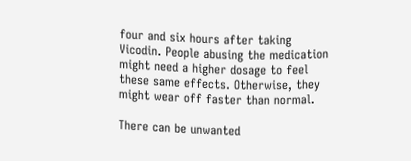four and six hours after taking Vicodin. People abusing the medication might need a higher dosage to feel these same effects. Otherwise, they might wear off faster than normal.

There can be unwanted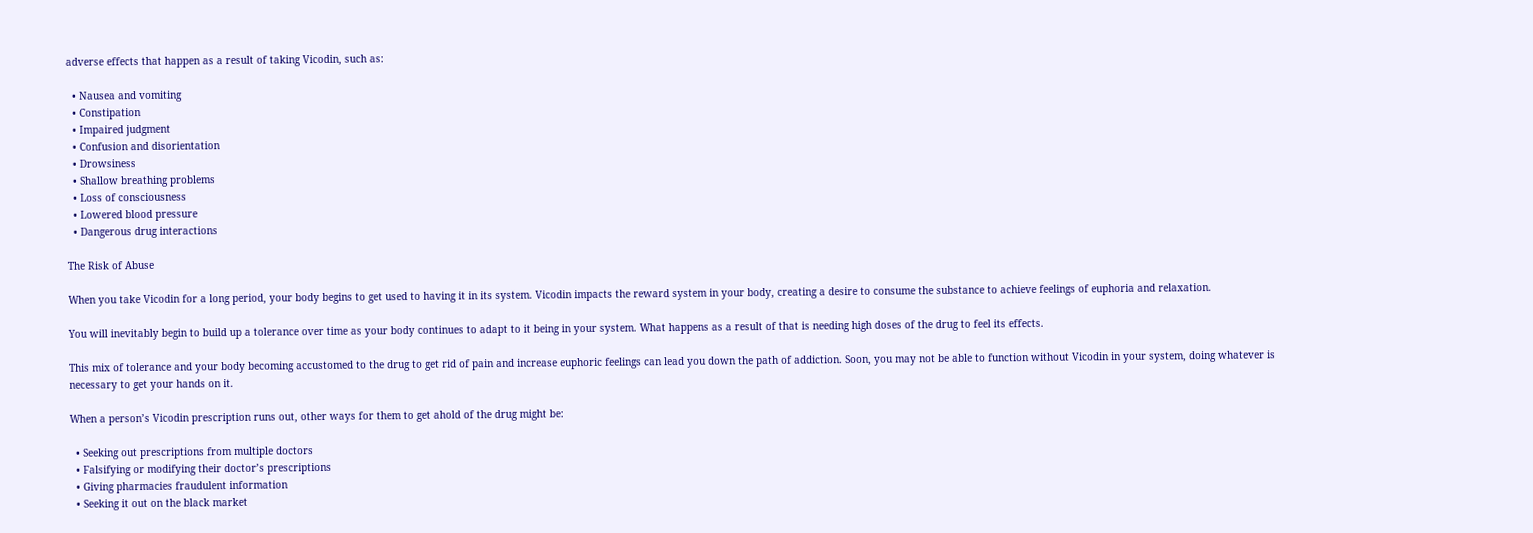adverse effects that happen as a result of taking Vicodin, such as:

  • Nausea and vomiting
  • Constipation
  • Impaired judgment
  • Confusion and disorientation
  • Drowsiness
  • Shallow breathing problems
  • Loss of consciousness
  • Lowered blood pressure
  • Dangerous drug interactions

The Risk of Abuse

When you take Vicodin for a long period, your body begins to get used to having it in its system. Vicodin impacts the reward system in your body, creating a desire to consume the substance to achieve feelings of euphoria and relaxation.

You will inevitably begin to build up a tolerance over time as your body continues to adapt to it being in your system. What happens as a result of that is needing high doses of the drug to feel its effects.

This mix of tolerance and your body becoming accustomed to the drug to get rid of pain and increase euphoric feelings can lead you down the path of addiction. Soon, you may not be able to function without Vicodin in your system, doing whatever is necessary to get your hands on it.

When a person’s Vicodin prescription runs out, other ways for them to get ahold of the drug might be:

  • Seeking out prescriptions from multiple doctors
  • Falsifying or modifying their doctor’s prescriptions
  • Giving pharmacies fraudulent information
  • Seeking it out on the black market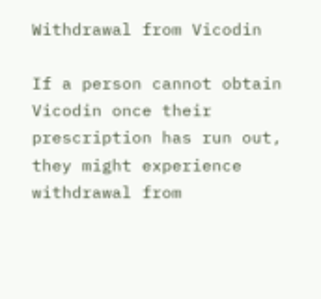Withdrawal from Vicodin

If a person cannot obtain Vicodin once their prescription has run out, they might experience withdrawal from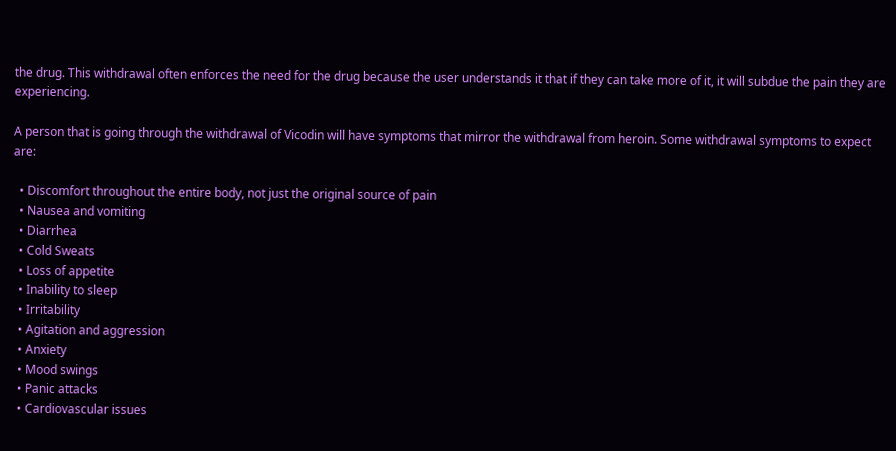the drug. This withdrawal often enforces the need for the drug because the user understands it that if they can take more of it, it will subdue the pain they are experiencing.

A person that is going through the withdrawal of Vicodin will have symptoms that mirror the withdrawal from heroin. Some withdrawal symptoms to expect are:

  • Discomfort throughout the entire body, not just the original source of pain
  • Nausea and vomiting
  • Diarrhea
  • Cold Sweats
  • Loss of appetite
  • Inability to sleep
  • Irritability
  • Agitation and aggression
  • Anxiety
  • Mood swings
  • Panic attacks
  • Cardiovascular issues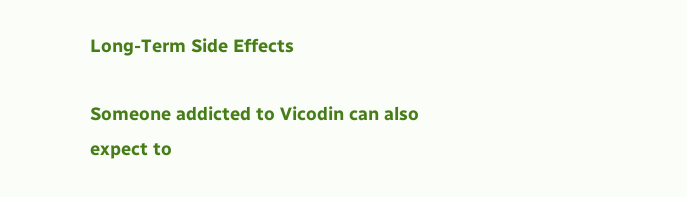Long-Term Side Effects

Someone addicted to Vicodin can also expect to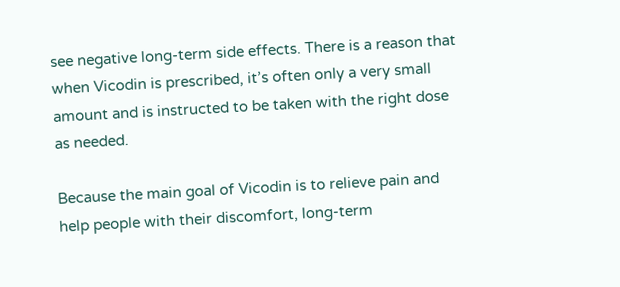see negative long-term side effects. There is a reason that when Vicodin is prescribed, it’s often only a very small amount and is instructed to be taken with the right dose as needed.

Because the main goal of Vicodin is to relieve pain and help people with their discomfort, long-term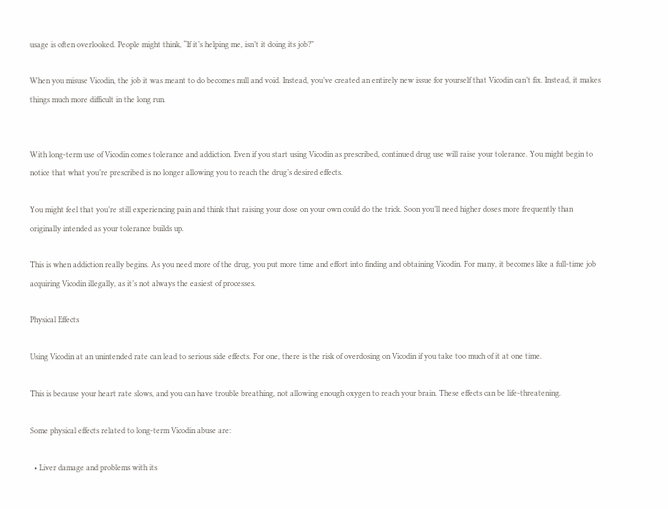usage is often overlooked. People might think, “If it’s helping me, isn’t it doing its job?”

When you misuse Vicodin, the job it was meant to do becomes null and void. Instead, you’ve created an entirely new issue for yourself that Vicodin can’t fix. Instead, it makes things much more difficult in the long run.


With long-term use of Vicodin comes tolerance and addiction. Even if you start using Vicodin as prescribed, continued drug use will raise your tolerance. You might begin to notice that what you’re prescribed is no longer allowing you to reach the drug’s desired effects.

You might feel that you’re still experiencing pain and think that raising your dose on your own could do the trick. Soon you’ll need higher doses more frequently than originally intended as your tolerance builds up.

This is when addiction really begins. As you need more of the drug, you put more time and effort into finding and obtaining Vicodin. For many, it becomes like a full-time job acquiring Vicodin illegally, as it’s not always the easiest of processes.

Physical Effects

Using Vicodin at an unintended rate can lead to serious side effects. For one, there is the risk of overdosing on Vicodin if you take too much of it at one time.

This is because your heart rate slows, and you can have trouble breathing, not allowing enough oxygen to reach your brain. These effects can be life-threatening.

Some physical effects related to long-term Vicodin abuse are:

  • Liver damage and problems with its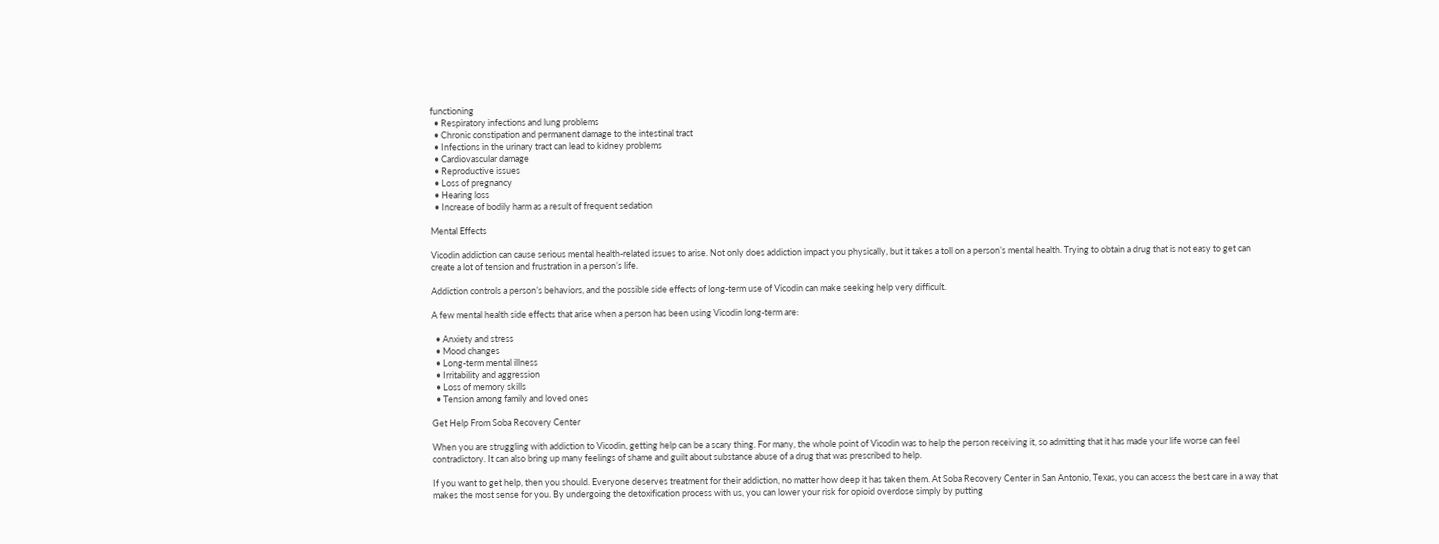functioning
  • Respiratory infections and lung problems
  • Chronic constipation and permanent damage to the intestinal tract
  • Infections in the urinary tract can lead to kidney problems
  • Cardiovascular damage
  • Reproductive issues
  • Loss of pregnancy
  • Hearing loss
  • Increase of bodily harm as a result of frequent sedation

Mental Effects

Vicodin addiction can cause serious mental health-related issues to arise. Not only does addiction impact you physically, but it takes a toll on a person’s mental health. Trying to obtain a drug that is not easy to get can create a lot of tension and frustration in a person’s life.

Addiction controls a person’s behaviors, and the possible side effects of long-term use of Vicodin can make seeking help very difficult.

A few mental health side effects that arise when a person has been using Vicodin long-term are:

  • Anxiety and stress
  • Mood changes
  • Long-term mental illness
  • Irritability and aggression
  • Loss of memory skills
  • Tension among family and loved ones

Get Help From Soba Recovery Center

When you are struggling with addiction to Vicodin, getting help can be a scary thing. For many, the whole point of Vicodin was to help the person receiving it, so admitting that it has made your life worse can feel contradictory. It can also bring up many feelings of shame and guilt about substance abuse of a drug that was prescribed to help.

If you want to get help, then you should. Everyone deserves treatment for their addiction, no matter how deep it has taken them. At Soba Recovery Center in San Antonio, Texas, you can access the best care in a way that makes the most sense for you. By undergoing the detoxification process with us, you can lower your risk for opioid overdose simply by putting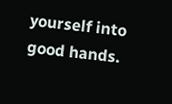yourself into good hands.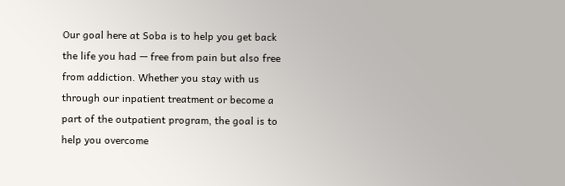Our goal here at Soba is to help you get back the life you had — free from pain but also free from addiction. Whether you stay with us through our inpatient treatment or become a part of the outpatient program, the goal is to help you overcome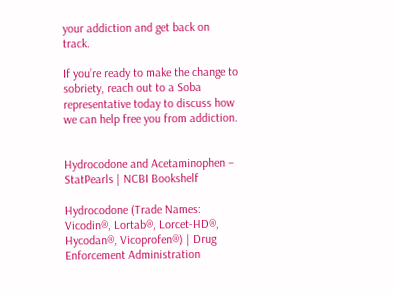your addiction and get back on track.

If you’re ready to make the change to sobriety, reach out to a Soba representative today to discuss how we can help free you from addiction.


Hydrocodone and Acetaminophen – StatPearls | NCBI Bookshelf

Hydrocodone (Trade Names: Vicodin®, Lortab®, Lorcet-HD®, Hycodan®, Vicoprofen®) | Drug Enforcement Administration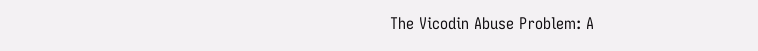The Vicodin Abuse Problem: A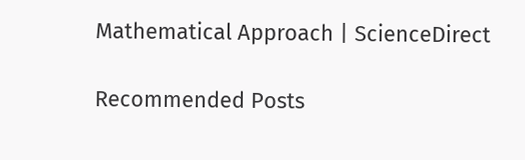Mathematical Approach | ScienceDirect

Recommended Posts